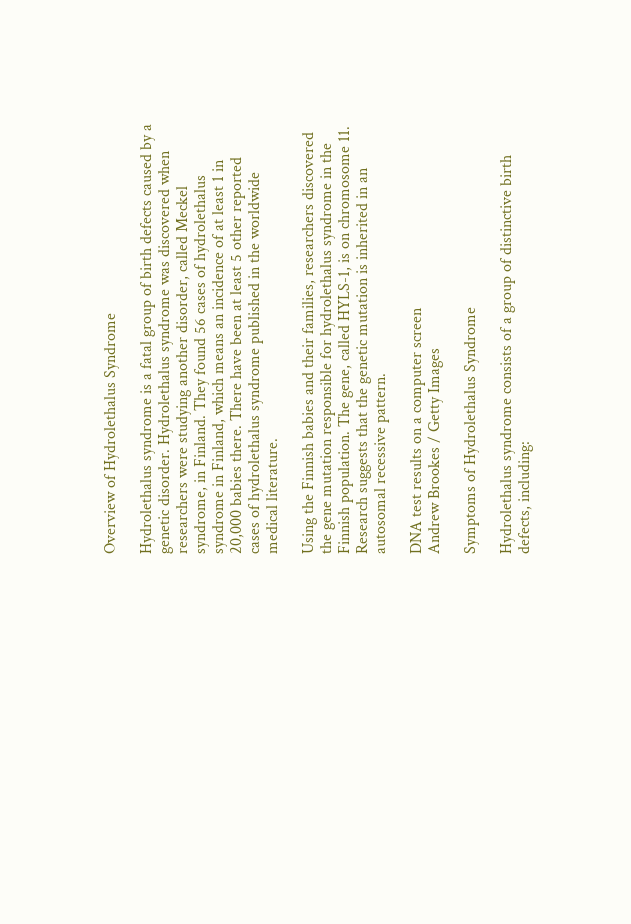Overview of Hydrolethalus Syndrome

Hydrolethalus syndrome is a fatal group of birth defects caused by a genetic disorder. Hydrolethalus syndrome was discovered when researchers were studying another disorder, called Meckel syndrome, in Finland. They found 56 cases of hydrolethalus syndrome in Finland, which means an incidence of at least 1 in 20,000 babies there. There have been at least 5 other reported cases of hydrolethalus syndrome published in the worldwide medical literature.

Using the Finnish babies and their families, researchers discovered the gene mutation responsible for hydrolethalus syndrome in the Finnish population. The gene, called HYLS-1, is on chromosome 11. Research suggests that the genetic mutation is inherited in an autosomal recessive pattern.

DNA test results on a computer screen
Andrew Brookes / Getty Images

Symptoms of Hydrolethalus Syndrome

Hydrolethalus syndrome consists of a group of distinctive birth defects, including: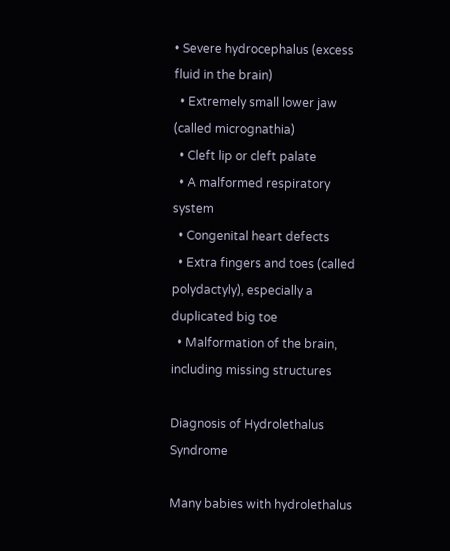• Severe hydrocephalus (excess fluid in the brain)
  • Extremely small lower jaw (called micrognathia)
  • Cleft lip or cleft palate
  • A malformed respiratory system
  • Congenital heart defects
  • Extra fingers and toes (called polydactyly), especially a duplicated big toe
  • Malformation of the brain, including missing structures

Diagnosis of Hydrolethalus Syndrome

Many babies with hydrolethalus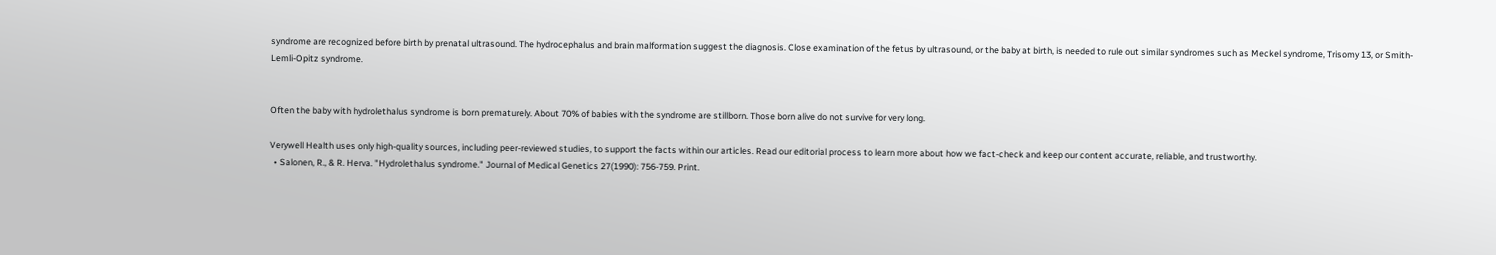syndrome are recognized before birth by prenatal ultrasound. The hydrocephalus and brain malformation suggest the diagnosis. Close examination of the fetus by ultrasound, or the baby at birth, is needed to rule out similar syndromes such as Meckel syndrome, Trisomy 13, or Smith-Lemli-Opitz syndrome.


Often the baby with hydrolethalus syndrome is born prematurely. About 70% of babies with the syndrome are stillborn. Those born alive do not survive for very long.

Verywell Health uses only high-quality sources, including peer-reviewed studies, to support the facts within our articles. Read our editorial process to learn more about how we fact-check and keep our content accurate, reliable, and trustworthy.
  • Salonen, R., & R. Herva. "Hydrolethalus syndrome." Journal of Medical Genetics 27(1990): 756-759. Print.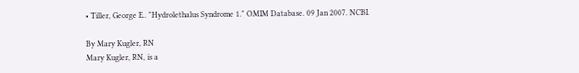• Tiller, George E.. "Hydrolethalus Syndrome 1." OMIM Database. 09 Jan 2007. NCBI.

By Mary Kugler, RN
Mary Kugler, RN, is a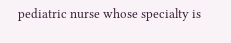pediatric nurse whose specialty is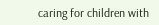caring for children with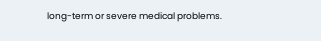long-term or severe medical problems.